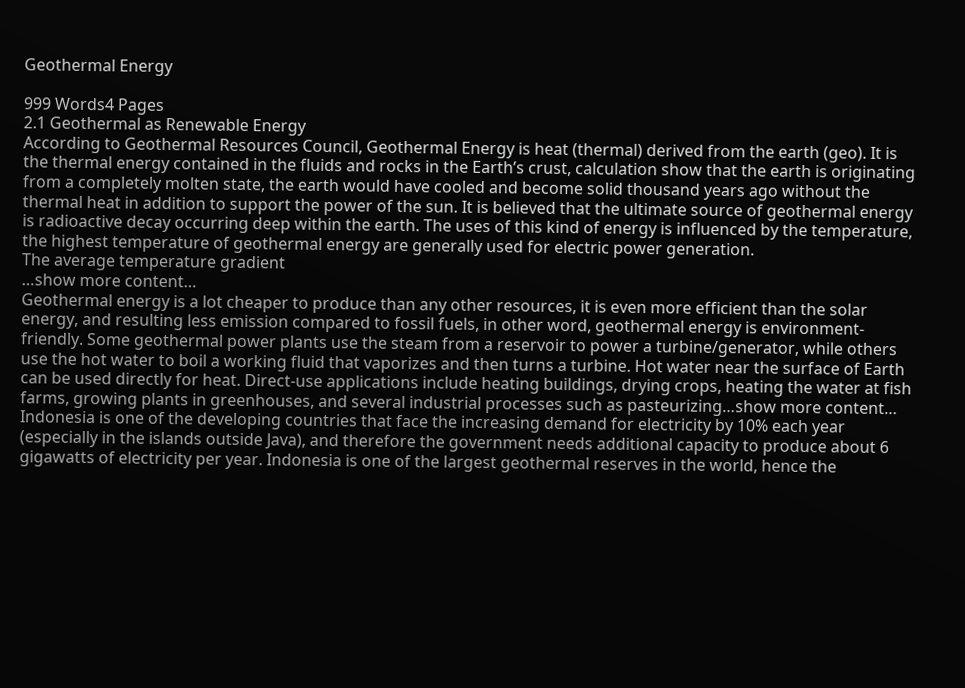Geothermal Energy

999 Words4 Pages
2.1 Geothermal as Renewable Energy
According to Geothermal Resources Council, Geothermal Energy is heat (thermal) derived from the earth (geo). It is the thermal energy contained in the fluids and rocks in the Earth’s crust, calculation show that the earth is originating from a completely molten state, the earth would have cooled and become solid thousand years ago without the thermal heat in addition to support the power of the sun. It is believed that the ultimate source of geothermal energy is radioactive decay occurring deep within the earth. The uses of this kind of energy is influenced by the temperature, the highest temperature of geothermal energy are generally used for electric power generation.
The average temperature gradient
…show more content…
Geothermal energy is a lot cheaper to produce than any other resources, it is even more efficient than the solar energy, and resulting less emission compared to fossil fuels, in other word, geothermal energy is environment-friendly. Some geothermal power plants use the steam from a reservoir to power a turbine/generator, while others use the hot water to boil a working fluid that vaporizes and then turns a turbine. Hot water near the surface of Earth can be used directly for heat. Direct-use applications include heating buildings, drying crops, heating the water at fish farms, growing plants in greenhouses, and several industrial processes such as pasteurizing…show more content…
Indonesia is one of the developing countries that face the increasing demand for electricity by 10% each year (especially in the islands outside Java), and therefore the government needs additional capacity to produce about 6 gigawatts of electricity per year. Indonesia is one of the largest geothermal reserves in the world, hence the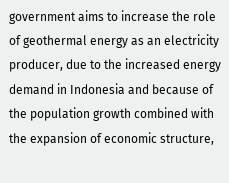government aims to increase the role of geothermal energy as an electricity producer, due to the increased energy demand in Indonesia and because of the population growth combined with the expansion of economic structure,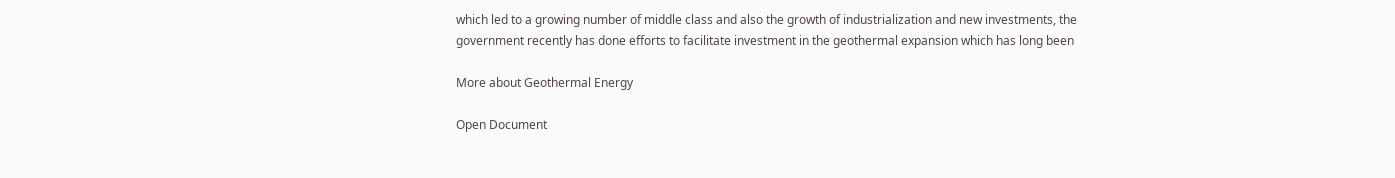which led to a growing number of middle class and also the growth of industrialization and new investments, the government recently has done efforts to facilitate investment in the geothermal expansion which has long been

More about Geothermal Energy

Open Document